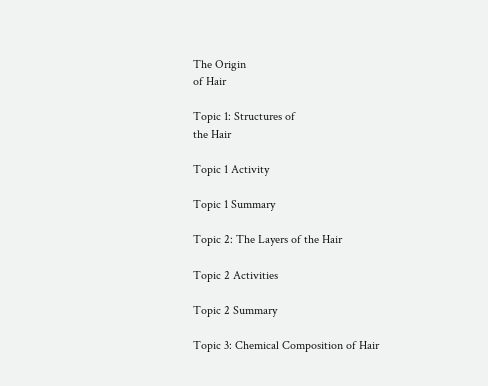The Origin
of Hair

Topic 1: Structures of
the Hair

Topic 1 Activity

Topic 1 Summary

Topic 2: The Layers of the Hair

Topic 2 Activities

Topic 2 Summary

Topic 3: Chemical Composition of Hair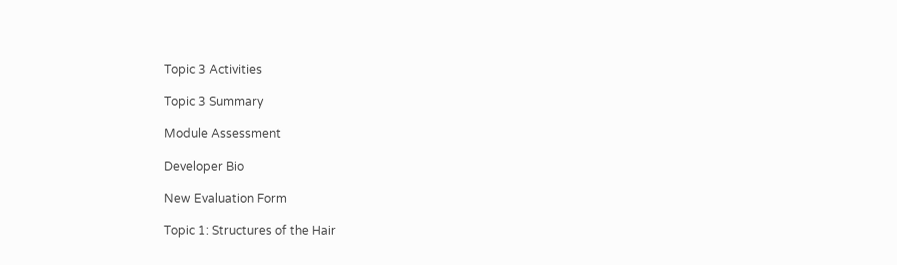Topic 3 Activities

Topic 3 Summary

Module Assessment

Developer Bio

New Evaluation Form

Topic 1: Structures of the Hair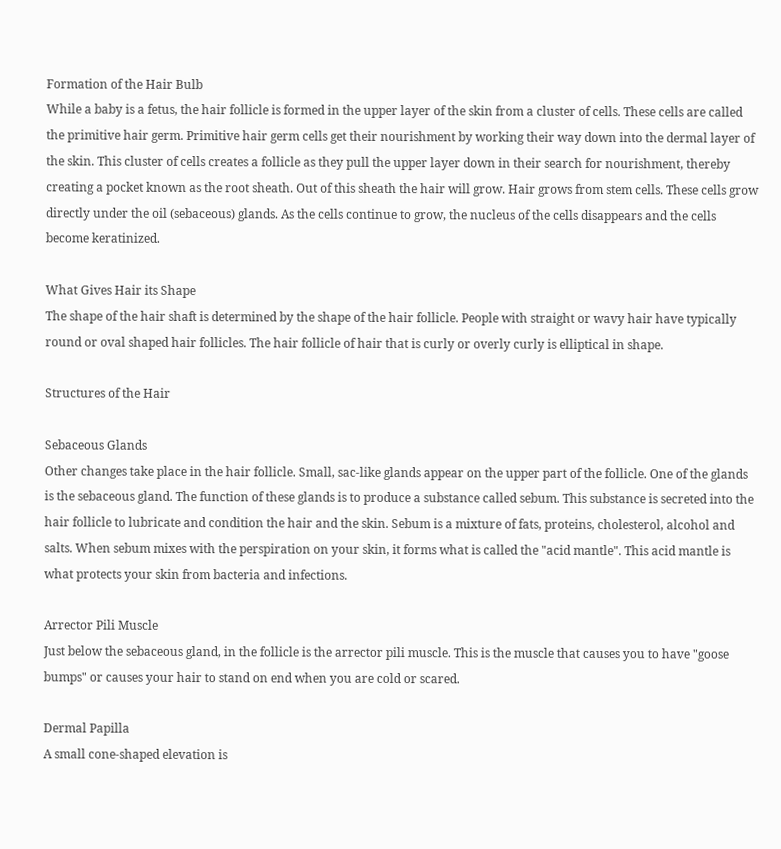Formation of the Hair Bulb
While a baby is a fetus, the hair follicle is formed in the upper layer of the skin from a cluster of cells. These cells are called the primitive hair germ. Primitive hair germ cells get their nourishment by working their way down into the dermal layer of the skin. This cluster of cells creates a follicle as they pull the upper layer down in their search for nourishment, thereby creating a pocket known as the root sheath. Out of this sheath the hair will grow. Hair grows from stem cells. These cells grow directly under the oil (sebaceous) glands. As the cells continue to grow, the nucleus of the cells disappears and the cells become keratinized.

What Gives Hair its Shape
The shape of the hair shaft is determined by the shape of the hair follicle. People with straight or wavy hair have typically round or oval shaped hair follicles. The hair follicle of hair that is curly or overly curly is elliptical in shape.

Structures of the Hair

Sebaceous Glands
Other changes take place in the hair follicle. Small, sac-like glands appear on the upper part of the follicle. One of the glands is the sebaceous gland. The function of these glands is to produce a substance called sebum. This substance is secreted into the hair follicle to lubricate and condition the hair and the skin. Sebum is a mixture of fats, proteins, cholesterol, alcohol and salts. When sebum mixes with the perspiration on your skin, it forms what is called the "acid mantle". This acid mantle is what protects your skin from bacteria and infections.

Arrector Pili Muscle
Just below the sebaceous gland, in the follicle is the arrector pili muscle. This is the muscle that causes you to have "goose bumps" or causes your hair to stand on end when you are cold or scared.

Dermal Papilla
A small cone-shaped elevation is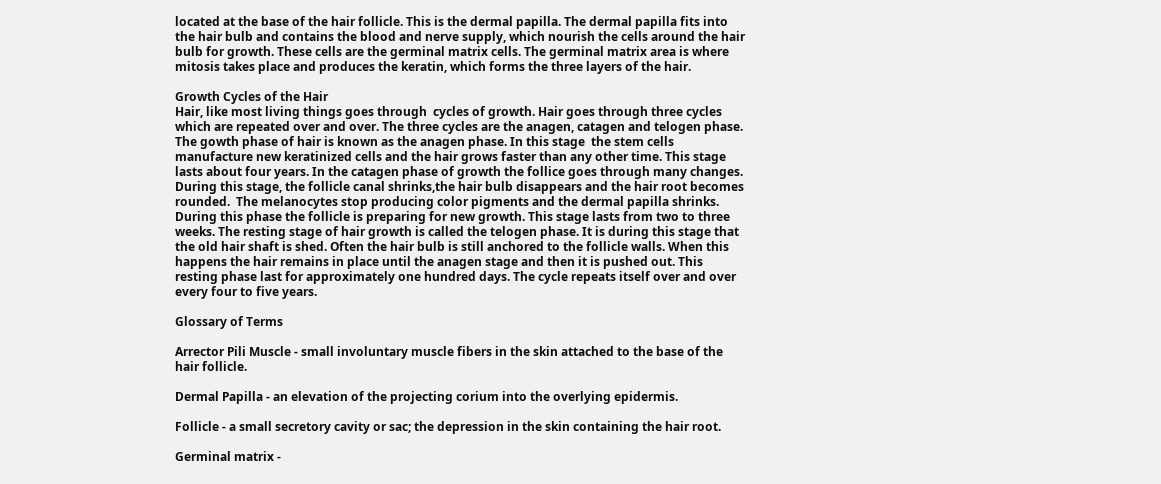located at the base of the hair follicle. This is the dermal papilla. The dermal papilla fits into the hair bulb and contains the blood and nerve supply, which nourish the cells around the hair bulb for growth. These cells are the germinal matrix cells. The germinal matrix area is where mitosis takes place and produces the keratin, which forms the three layers of the hair.

Growth Cycles of the Hair
Hair, like most living things goes through  cycles of growth. Hair goes through three cycles which are repeated over and over. The three cycles are the anagen, catagen and telogen phase. The gowth phase of hair is known as the anagen phase. In this stage  the stem cells manufacture new keratinized cells and the hair grows faster than any other time. This stage lasts about four years. In the catagen phase of growth the follice goes through many changes. During this stage, the follicle canal shrinks,the hair bulb disappears and the hair root becomes rounded.  The melanocytes stop producing color pigments and the dermal papilla shrinks. During this phase the follicle is preparing for new growth. This stage lasts from two to three weeks. The resting stage of hair growth is called the telogen phase. It is during this stage that the old hair shaft is shed. Often the hair bulb is still anchored to the follicle walls. When this happens the hair remains in place until the anagen stage and then it is pushed out. This resting phase last for approximately one hundred days. The cycle repeats itself over and over every four to five years.

Glossary of Terms

Arrector Pili Muscle - small involuntary muscle fibers in the skin attached to the base of the hair follicle.

Dermal Papilla - an elevation of the projecting corium into the overlying epidermis.

Follicle - a small secretory cavity or sac; the depression in the skin containing the hair root.

Germinal matrix -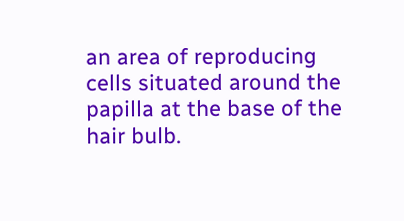an area of reproducing cells situated around the papilla at the base of the hair bulb.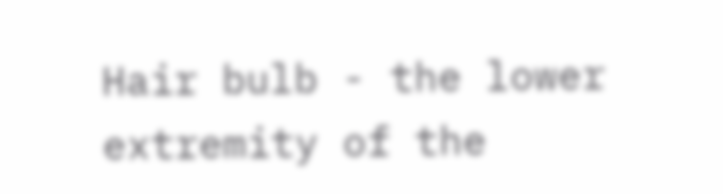Hair bulb - the lower extremity of the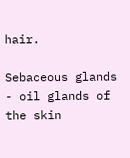hair.

Sebaceous glands - oil glands of the skin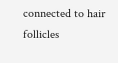connected to hair follicles